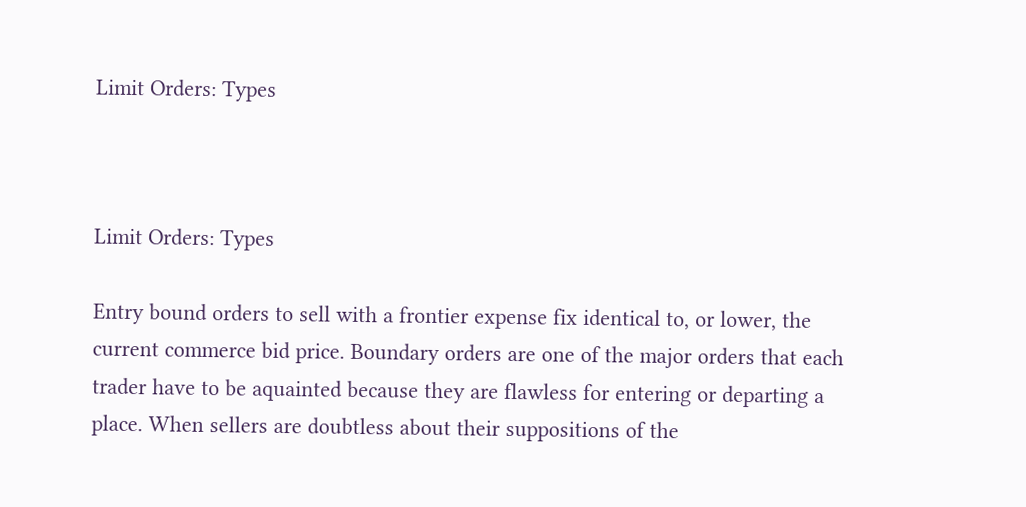Limit Orders: Types



Limit Orders: Types

Entry bound orders to sell with a frontier expense fix identical to, or lower, the current commerce bid price. Boundary orders are one of the major orders that each trader have to be aquainted because they are flawless for entering or departing a place. When sellers are doubtless about their suppositions of the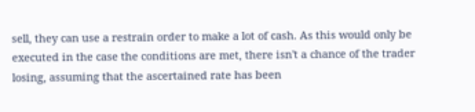sell, they can use a restrain order to make a lot of cash. As this would only be executed in the case the conditions are met, there isn't a chance of the trader losing, assuming that the ascertained rate has been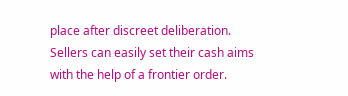place after discreet deliberation. Sellers can easily set their cash aims with the help of a frontier order.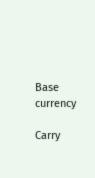Base currency

Carry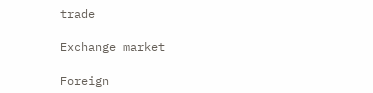trade

Exchange market

Foreign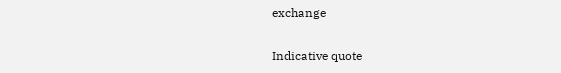exchange

Indicative quote